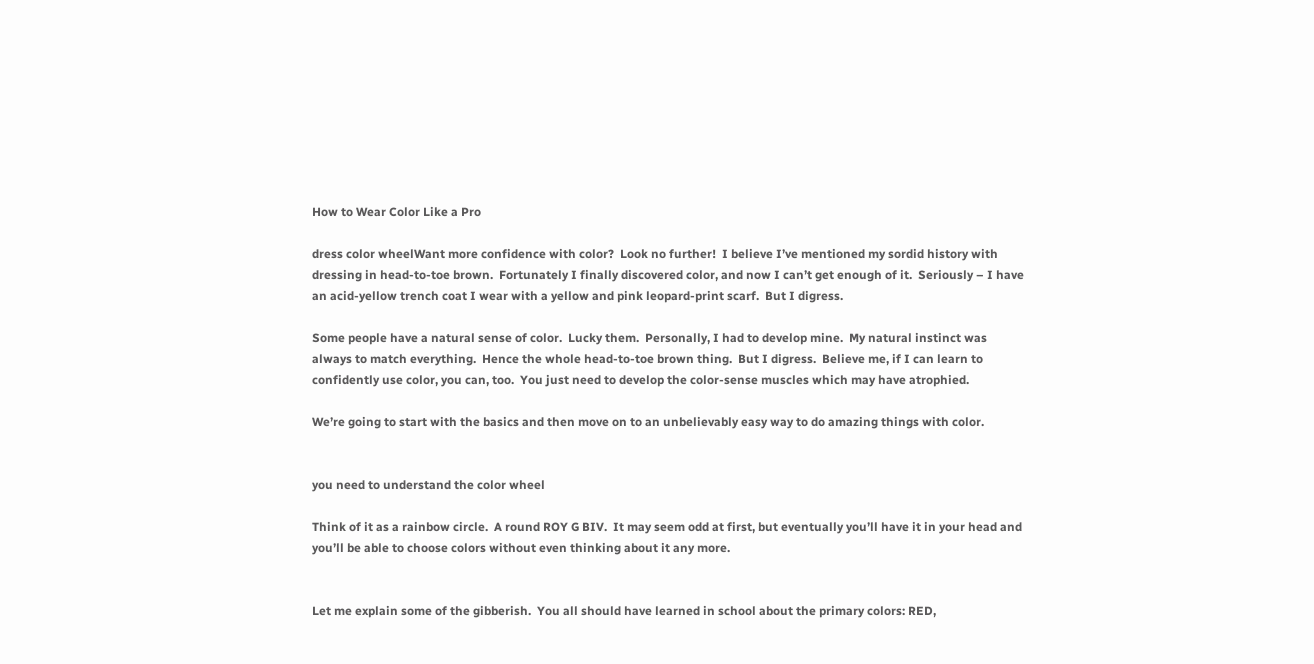How to Wear Color Like a Pro

dress color wheelWant more confidence with color?  Look no further!  I believe I’ve mentioned my sordid history with dressing in head-to-toe brown.  Fortunately I finally discovered color, and now I can’t get enough of it.  Seriously – I have an acid-yellow trench coat I wear with a yellow and pink leopard-print scarf.  But I digress.

Some people have a natural sense of color.  Lucky them.  Personally, I had to develop mine.  My natural instinct was always to match everything.  Hence the whole head-to-toe brown thing.  But I digress.  Believe me, if I can learn to confidently use color, you can, too.  You just need to develop the color-sense muscles which may have atrophied.

We’re going to start with the basics and then move on to an unbelievably easy way to do amazing things with color.


you need to understand the color wheel

Think of it as a rainbow circle.  A round ROY G BIV.  It may seem odd at first, but eventually you’ll have it in your head and you’ll be able to choose colors without even thinking about it any more.


Let me explain some of the gibberish.  You all should have learned in school about the primary colors: RED,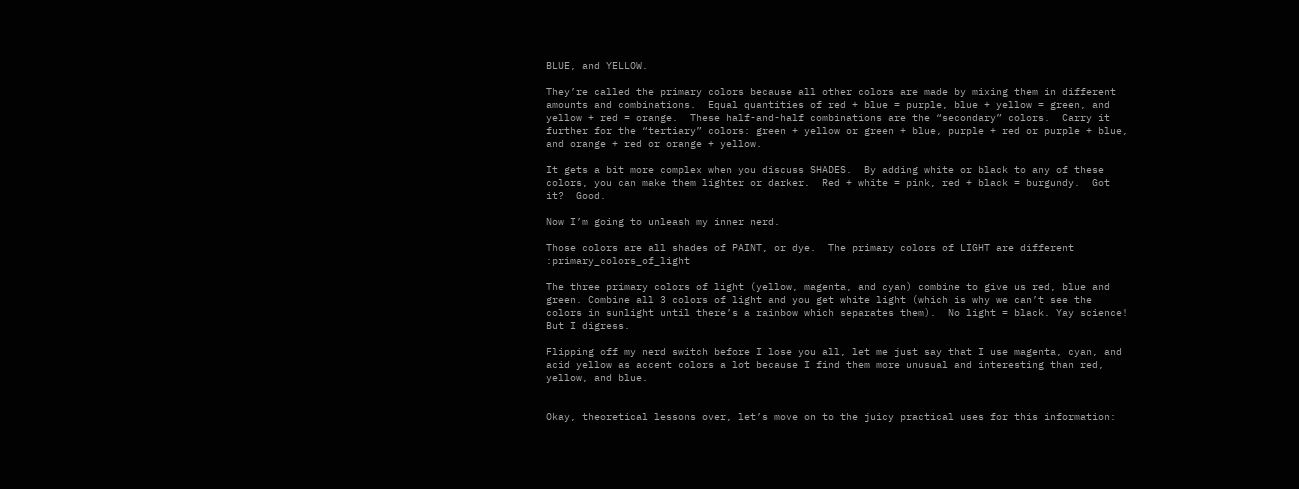BLUE, and YELLOW.

They’re called the primary colors because all other colors are made by mixing them in different amounts and combinations.  Equal quantities of red + blue = purple, blue + yellow = green, and yellow + red = orange.  These half-and-half combinations are the “secondary” colors.  Carry it further for the “tertiary” colors: green + yellow or green + blue, purple + red or purple + blue, and orange + red or orange + yellow.

It gets a bit more complex when you discuss SHADES.  By adding white or black to any of these colors, you can make them lighter or darker.  Red + white = pink, red + black = burgundy.  Got it?  Good.

Now I’m going to unleash my inner nerd.

Those colors are all shades of PAINT, or dye.  The primary colors of LIGHT are different :primary_colors_of_light

The three primary colors of light (yellow, magenta, and cyan) combine to give us red, blue and green. Combine all 3 colors of light and you get white light (which is why we can’t see the colors in sunlight until there’s a rainbow which separates them).  No light = black. Yay science! But I digress.

Flipping off my nerd switch before I lose you all, let me just say that I use magenta, cyan, and acid yellow as accent colors a lot because I find them more unusual and interesting than red, yellow, and blue.


Okay, theoretical lessons over, let’s move on to the juicy practical uses for this information: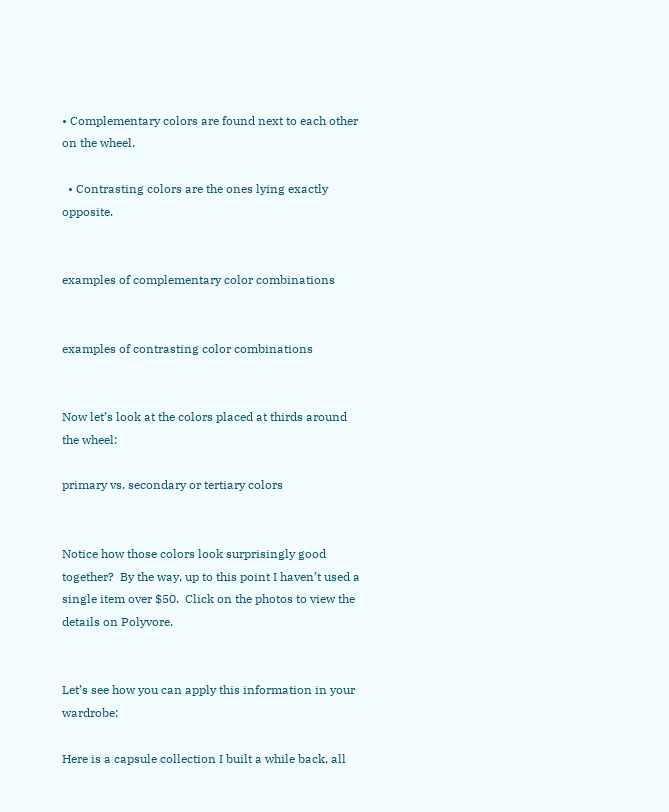• Complementary colors are found next to each other on the wheel.

  • Contrasting colors are the ones lying exactly opposite.


examples of complementary color combinations


examples of contrasting color combinations


Now let’s look at the colors placed at thirds around the wheel:

primary vs. secondary or tertiary colors


Notice how those colors look surprisingly good together?  By the way, up to this point I haven’t used a single item over $50.  Click on the photos to view the details on Polyvore.


Let’s see how you can apply this information in your wardrobe:

Here is a capsule collection I built a while back, all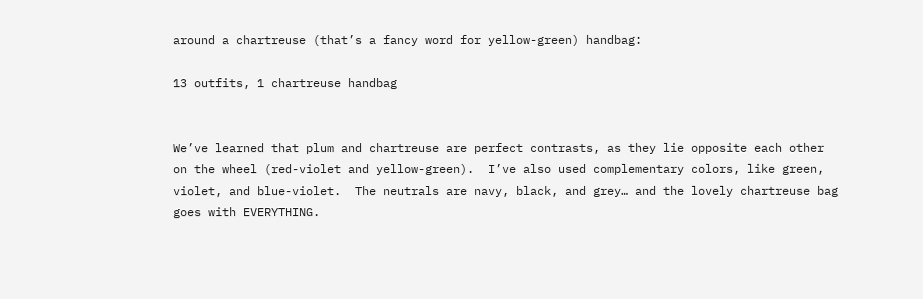around a chartreuse (that’s a fancy word for yellow-green) handbag:

13 outfits, 1 chartreuse handbag


We’ve learned that plum and chartreuse are perfect contrasts, as they lie opposite each other on the wheel (red-violet and yellow-green).  I’ve also used complementary colors, like green, violet, and blue-violet.  The neutrals are navy, black, and grey… and the lovely chartreuse bag goes with EVERYTHING.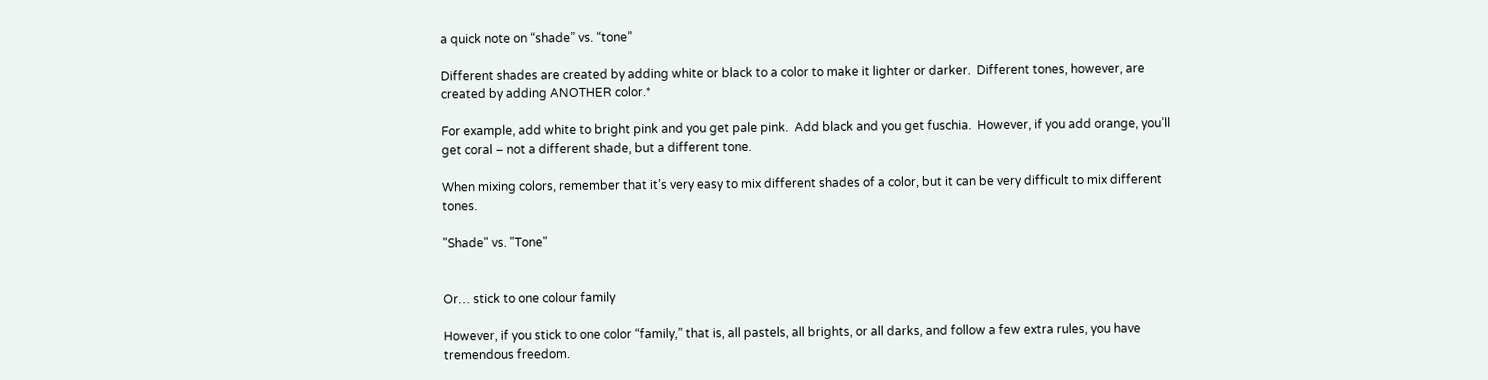a quick note on “shade” vs. “tone”

Different shades are created by adding white or black to a color to make it lighter or darker.  Different tones, however, are created by adding ANOTHER color.*

For example, add white to bright pink and you get pale pink.  Add black and you get fuschia.  However, if you add orange, you’ll get coral – not a different shade, but a different tone.

When mixing colors, remember that it’s very easy to mix different shades of a color, but it can be very difficult to mix different tones.

"Shade" vs. "Tone"


Or… stick to one colour family

However, if you stick to one color “family,” that is, all pastels, all brights, or all darks, and follow a few extra rules, you have tremendous freedom.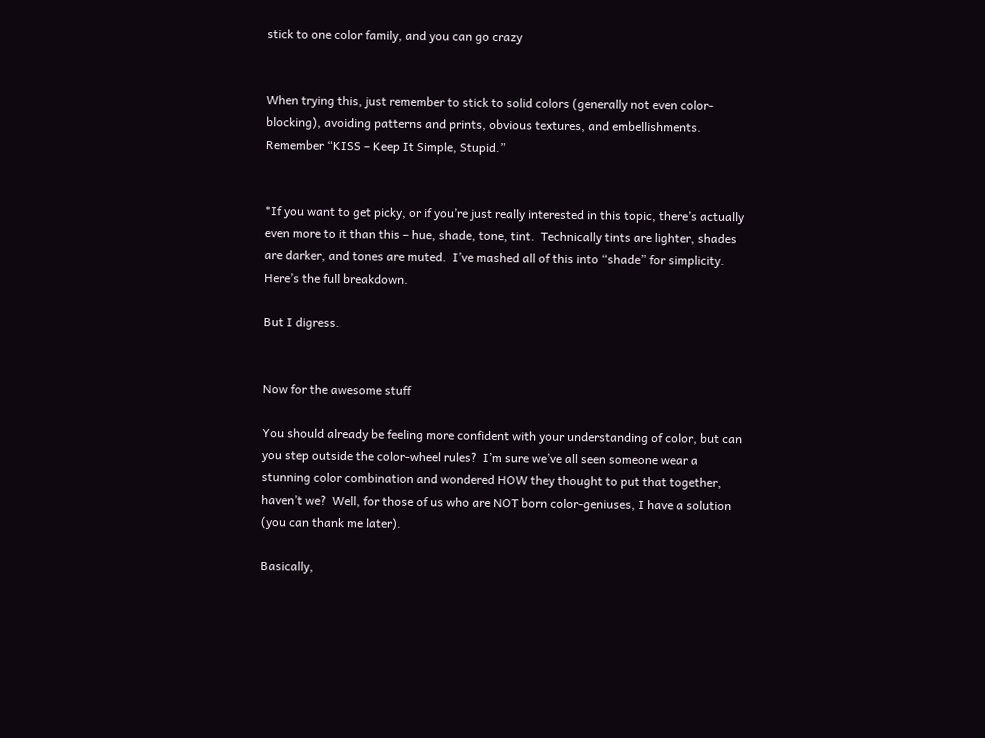stick to one color family, and you can go crazy


When trying this, just remember to stick to solid colors (generally not even color-blocking), avoiding patterns and prints, obvious textures, and embellishments.  Remember “KISS – Keep It Simple, Stupid.”


*If you want to get picky, or if you’re just really interested in this topic, there’s actually even more to it than this – hue, shade, tone, tint.  Technically tints are lighter, shades are darker, and tones are muted.  I’ve mashed all of this into “shade” for simplicity.  Here’s the full breakdown.

But I digress.


Now for the awesome stuff

You should already be feeling more confident with your understanding of color, but can you step outside the color-wheel rules?  I’m sure we’ve all seen someone wear a stunning color combination and wondered HOW they thought to put that together, haven’t we?  Well, for those of us who are NOT born color-geniuses, I have a solution (you can thank me later).

Basically,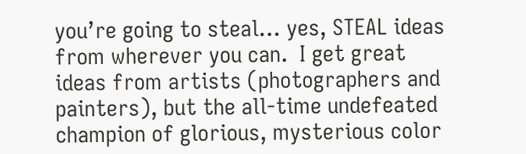you’re going to steal… yes, STEAL ideas from wherever you can.  I get great ideas from artists (photographers and painters), but the all-time undefeated champion of glorious, mysterious color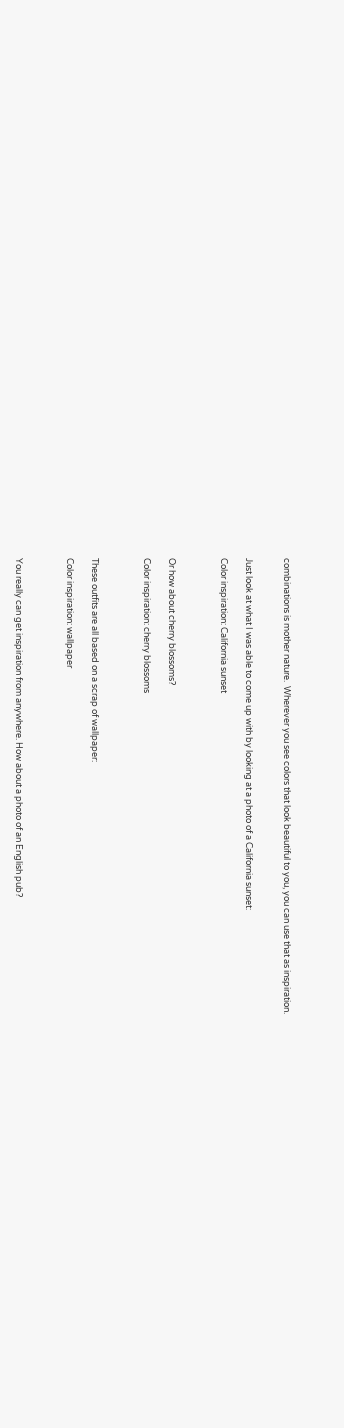combinations is mother nature.  Wherever you see colors that look beautiful to you, you can use that as inspiration.


Just look at what I was able to come up with by looking at a photo of a California sunset:

Color inspiration: California sunset



Or how about cherry blossoms?

Color inspiration: cherry blossoms



These outfits are all based on a scrap of wallpaper:

Color inspiration: wallpaper



You really can get inspiration from anywhere. How about a photo of an English pub?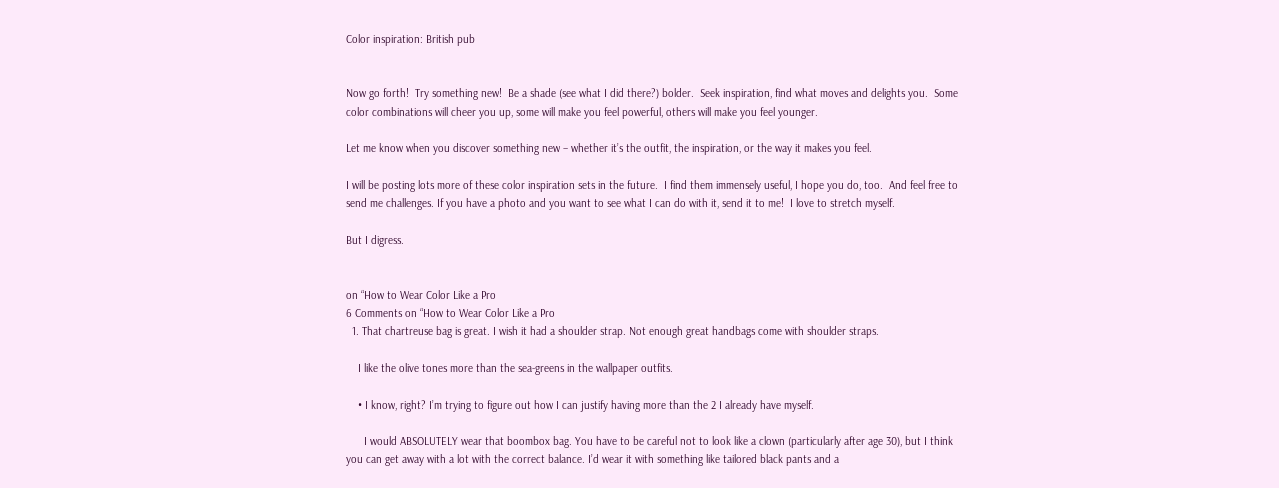Color inspiration: British pub


Now go forth!  Try something new!  Be a shade (see what I did there?) bolder.  Seek inspiration, find what moves and delights you.  Some color combinations will cheer you up, some will make you feel powerful, others will make you feel younger.

Let me know when you discover something new – whether it’s the outfit, the inspiration, or the way it makes you feel.

I will be posting lots more of these color inspiration sets in the future.  I find them immensely useful, I hope you do, too.  And feel free to send me challenges. If you have a photo and you want to see what I can do with it, send it to me!  I love to stretch myself.

But I digress.


on “How to Wear Color Like a Pro
6 Comments on “How to Wear Color Like a Pro
  1. That chartreuse bag is great. I wish it had a shoulder strap. Not enough great handbags come with shoulder straps.

    I like the olive tones more than the sea-greens in the wallpaper outfits.

    • I know, right? I’m trying to figure out how I can justify having more than the 2 I already have myself.

      I would ABSOLUTELY wear that boombox bag. You have to be careful not to look like a clown (particularly after age 30), but I think you can get away with a lot with the correct balance. I’d wear it with something like tailored black pants and a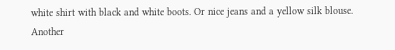white shirt with black and white boots. Or nice jeans and a yellow silk blouse. Another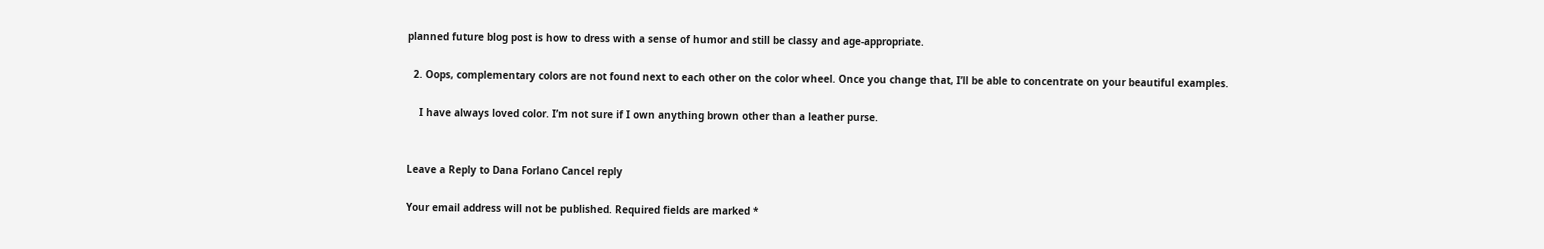planned future blog post is how to dress with a sense of humor and still be classy and age-appropriate.

  2. Oops, complementary colors are not found next to each other on the color wheel. Once you change that, I’ll be able to concentrate on your beautiful examples.

    I have always loved color. I’m not sure if I own anything brown other than a leather purse.


Leave a Reply to Dana Forlano Cancel reply

Your email address will not be published. Required fields are marked *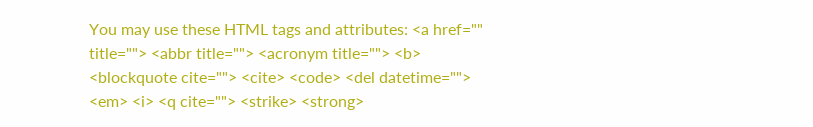You may use these HTML tags and attributes: <a href="" title=""> <abbr title=""> <acronym title=""> <b> <blockquote cite=""> <cite> <code> <del datetime=""> <em> <i> <q cite=""> <strike> <strong>